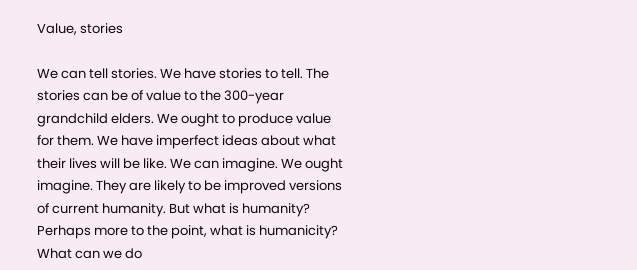Value, stories

We can tell stories. We have stories to tell. The stories can be of value to the 300-year grandchild elders. We ought to produce value for them. We have imperfect ideas about what their lives will be like. We can imagine. We ought imagine. They are likely to be improved versions of current humanity. But what is humanity? Perhaps more to the point, what is humanicity? What can we do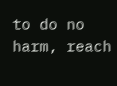to do no harm, reach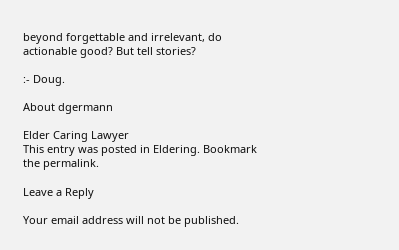beyond forgettable and irrelevant, do actionable good? But tell stories?

:- Doug.

About dgermann

Elder Caring Lawyer
This entry was posted in Eldering. Bookmark the permalink.

Leave a Reply

Your email address will not be published.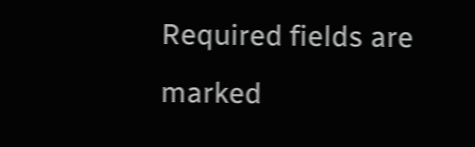Required fields are marked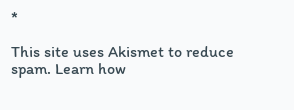*

This site uses Akismet to reduce spam. Learn how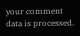your comment data is processed.